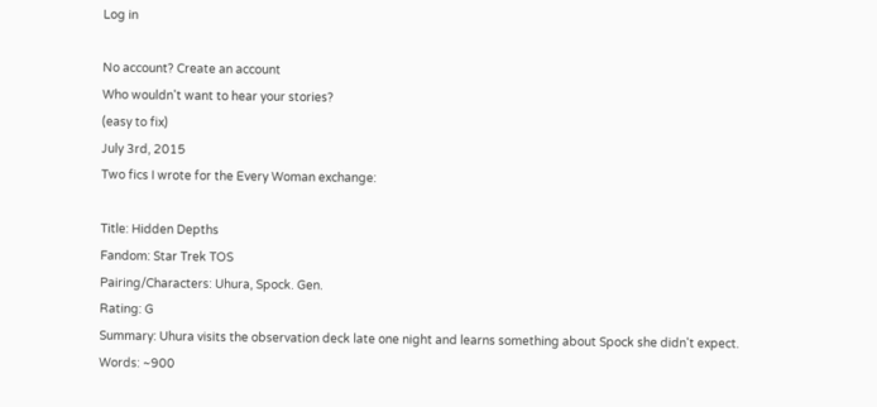Log in

No account? Create an account
Who wouldn't want to hear your stories?
(easy to fix)
July 3rd, 2015
Two fics I wrote for the Every Woman exchange:

Title: Hidden Depths
Fandom: Star Trek TOS
Pairing/Characters: Uhura, Spock. Gen.
Rating: G
Summary: Uhura visits the observation deck late one night and learns something about Spock she didn't expect.
Words: ~900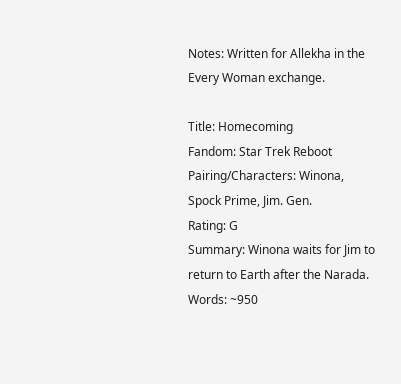Notes: Written for Allekha in the Every Woman exchange.

Title: Homecoming
Fandom: Star Trek Reboot
Pairing/Characters: Winona, Spock Prime, Jim. Gen.
Rating: G
Summary: Winona waits for Jim to return to Earth after the Narada.
Words: ~950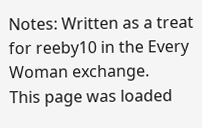Notes: Written as a treat for reeby10 in the Every Woman exchange.
This page was loaded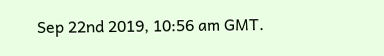Sep 22nd 2019, 10:56 am GMT.